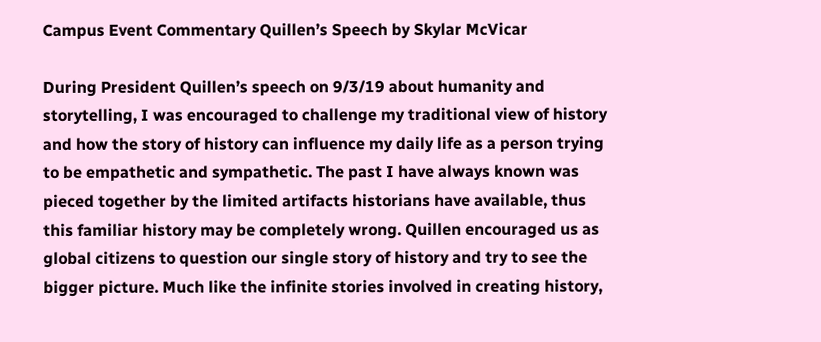Campus Event Commentary Quillen’s Speech by Skylar McVicar

During President Quillen’s speech on 9/3/19 about humanity and storytelling, I was encouraged to challenge my traditional view of history and how the story of history can influence my daily life as a person trying to be empathetic and sympathetic. The past I have always known was pieced together by the limited artifacts historians have available, thus this familiar history may be completely wrong. Quillen encouraged us as global citizens to question our single story of history and try to see the bigger picture. Much like the infinite stories involved in creating history,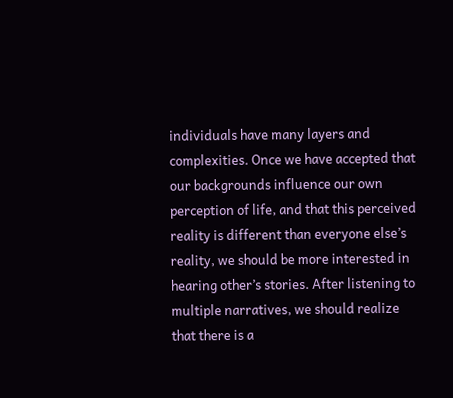individuals have many layers and complexities. Once we have accepted that our backgrounds influence our own perception of life, and that this perceived reality is different than everyone else’s reality, we should be more interested in hearing other’s stories. After listening to multiple narratives, we should realize that there is a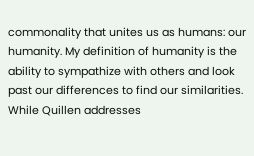commonality that unites us as humans: our humanity. My definition of humanity is the ability to sympathize with others and look past our differences to find our similarities. While Quillen addresses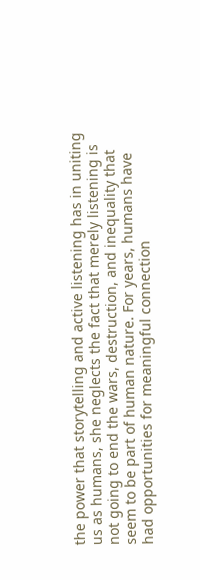the power that storytelling and active listening has in uniting us as humans, she neglects the fact that merely listening is not going to end the wars, destruction, and inequality that seem to be part of human nature. For years, humans have had opportunities for meaningful connection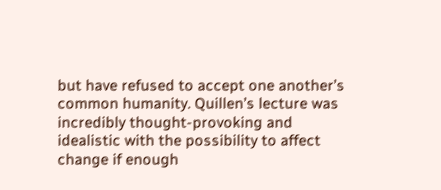but have refused to accept one another’s common humanity. Quillen’s lecture was incredibly thought-provoking and idealistic with the possibility to affect change if enough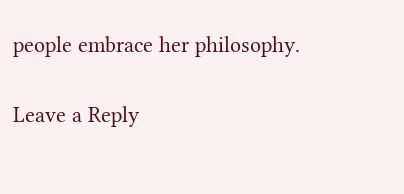people embrace her philosophy.

Leave a Reply